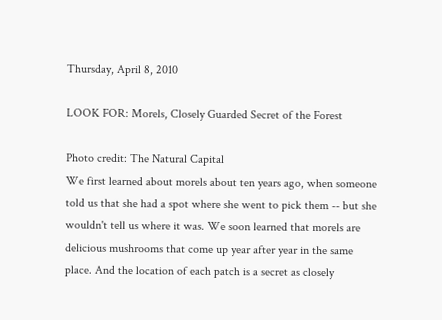Thursday, April 8, 2010

LOOK FOR: Morels, Closely Guarded Secret of the Forest

Photo credit: The Natural Capital
We first learned about morels about ten years ago, when someone told us that she had a spot where she went to pick them -- but she wouldn't tell us where it was. We soon learned that morels are delicious mushrooms that come up year after year in the same place. And the location of each patch is a secret as closely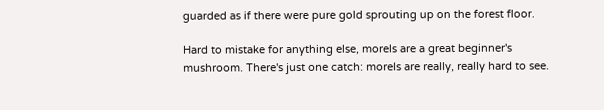guarded as if there were pure gold sprouting up on the forest floor.

Hard to mistake for anything else, morels are a great beginner's mushroom. There's just one catch: morels are really, really hard to see.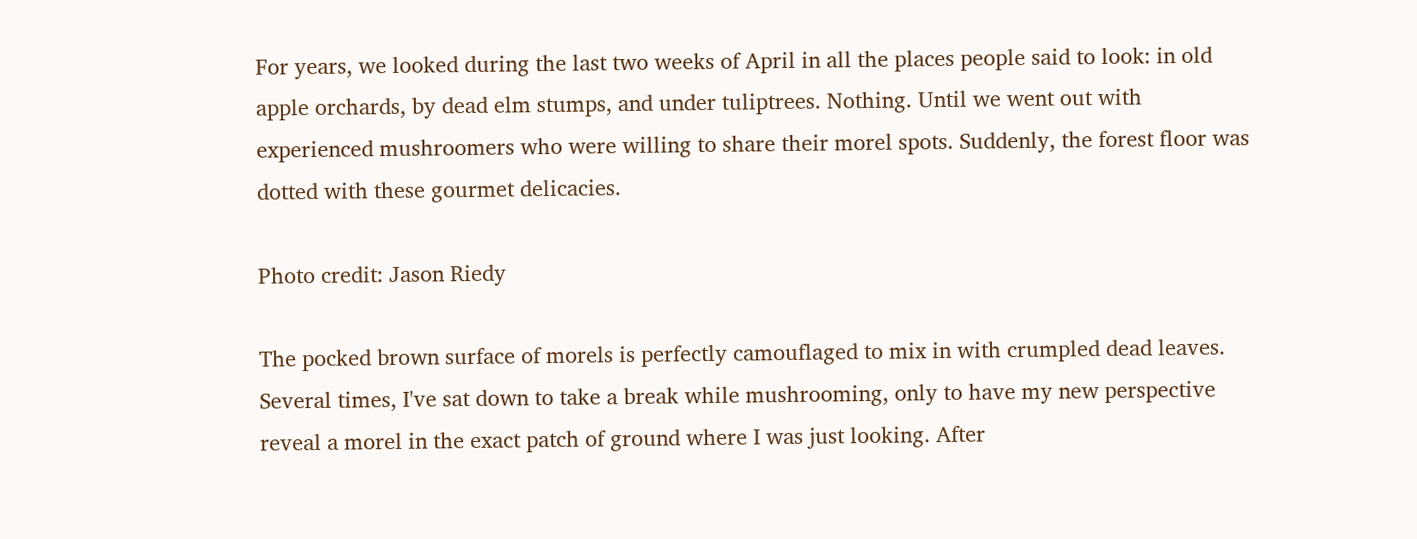For years, we looked during the last two weeks of April in all the places people said to look: in old apple orchards, by dead elm stumps, and under tuliptrees. Nothing. Until we went out with experienced mushroomers who were willing to share their morel spots. Suddenly, the forest floor was dotted with these gourmet delicacies.

Photo credit: Jason Riedy

The pocked brown surface of morels is perfectly camouflaged to mix in with crumpled dead leaves. Several times, I've sat down to take a break while mushrooming, only to have my new perspective reveal a morel in the exact patch of ground where I was just looking. After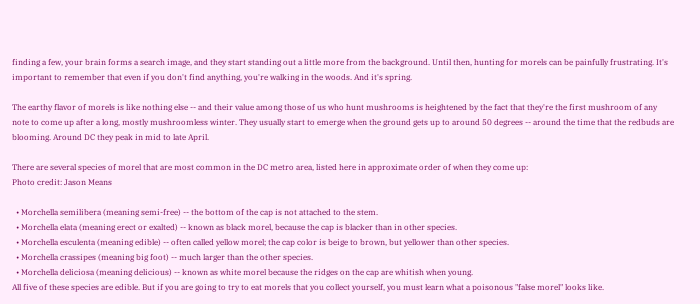finding a few, your brain forms a search image, and they start standing out a little more from the background. Until then, hunting for morels can be painfully frustrating. It's important to remember that even if you don't find anything, you're walking in the woods. And it's spring.

The earthy flavor of morels is like nothing else -- and their value among those of us who hunt mushrooms is heightened by the fact that they're the first mushroom of any note to come up after a long, mostly mushroomless winter. They usually start to emerge when the ground gets up to around 50 degrees -- around the time that the redbuds are blooming. Around DC they peak in mid to late April.

There are several species of morel that are most common in the DC metro area, listed here in approximate order of when they come up:
Photo credit: Jason Means

  • Morchella semilibera (meaning semi-free) -- the bottom of the cap is not attached to the stem.
  • Morchella elata (meaning erect or exalted) -- known as black morel, because the cap is blacker than in other species.
  • Morchella esculenta (meaning edible) -- often called yellow morel; the cap color is beige to brown, but yellower than other species.
  • Morchella crassipes (meaning big foot) -- much larger than the other species.
  • Morchella deliciosa (meaning delicious) -- known as white morel because the ridges on the cap are whitish when young.
All five of these species are edible. But if you are going to try to eat morels that you collect yourself, you must learn what a poisonous "false morel" looks like.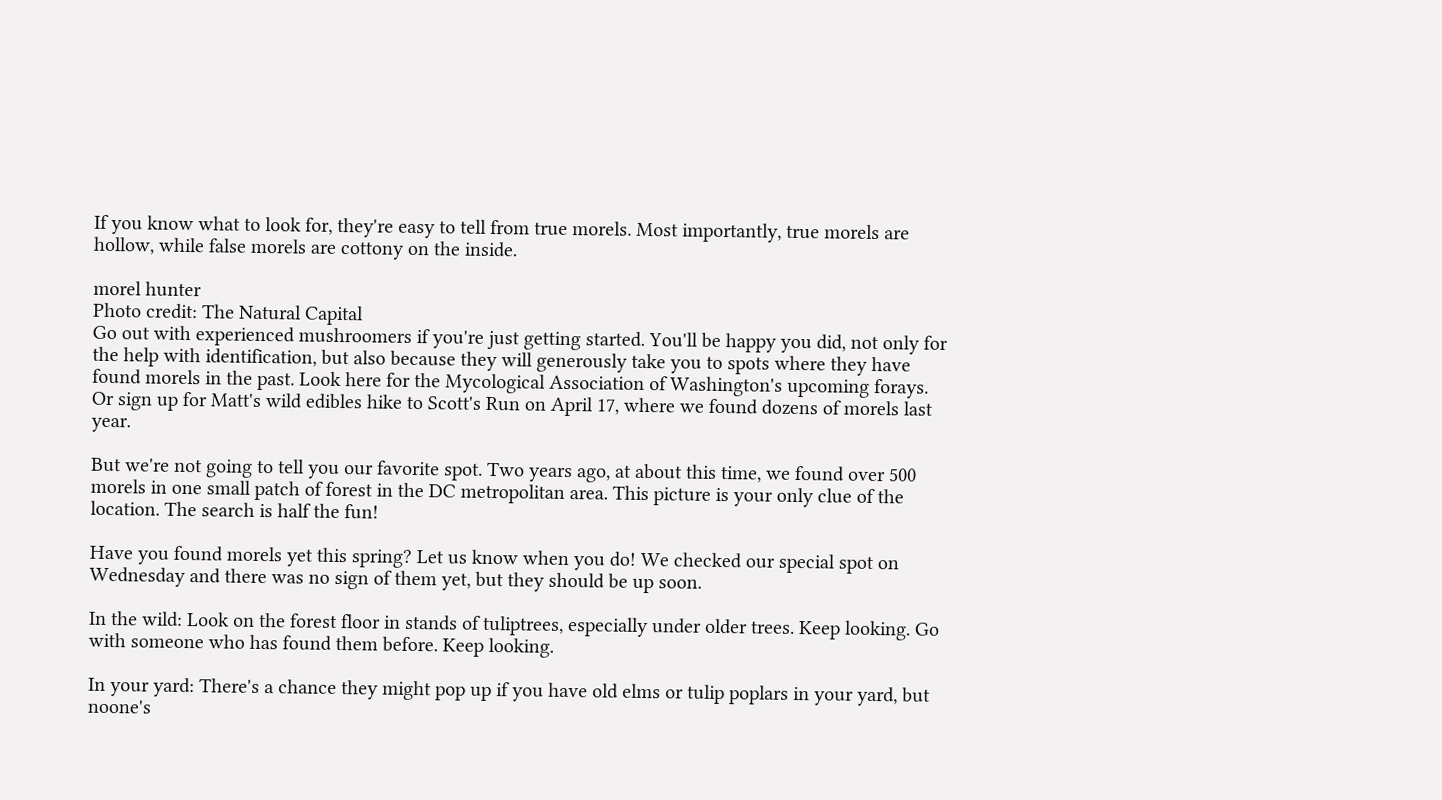If you know what to look for, they're easy to tell from true morels. Most importantly, true morels are hollow, while false morels are cottony on the inside.

morel hunter
Photo credit: The Natural Capital
Go out with experienced mushroomers if you're just getting started. You'll be happy you did, not only for the help with identification, but also because they will generously take you to spots where they have found morels in the past. Look here for the Mycological Association of Washington's upcoming forays. Or sign up for Matt's wild edibles hike to Scott's Run on April 17, where we found dozens of morels last year.

But we're not going to tell you our favorite spot. Two years ago, at about this time, we found over 500 morels in one small patch of forest in the DC metropolitan area. This picture is your only clue of the location. The search is half the fun!

Have you found morels yet this spring? Let us know when you do! We checked our special spot on Wednesday and there was no sign of them yet, but they should be up soon.

In the wild: Look on the forest floor in stands of tuliptrees, especially under older trees. Keep looking. Go with someone who has found them before. Keep looking.

In your yard: There's a chance they might pop up if you have old elms or tulip poplars in your yard, but noone's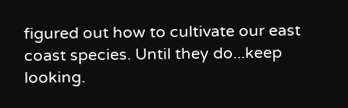figured out how to cultivate our east coast species. Until they do...keep looking.